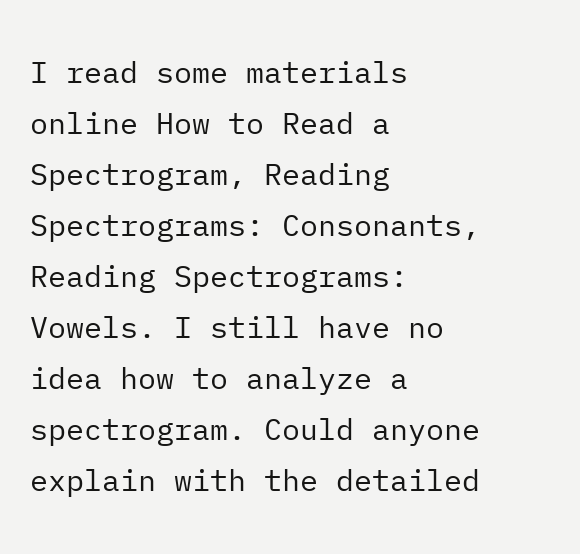I read some materials online How to Read a Spectrogram, Reading Spectrograms: Consonants, Reading Spectrograms: Vowels. I still have no idea how to analyze a spectrogram. Could anyone explain with the detailed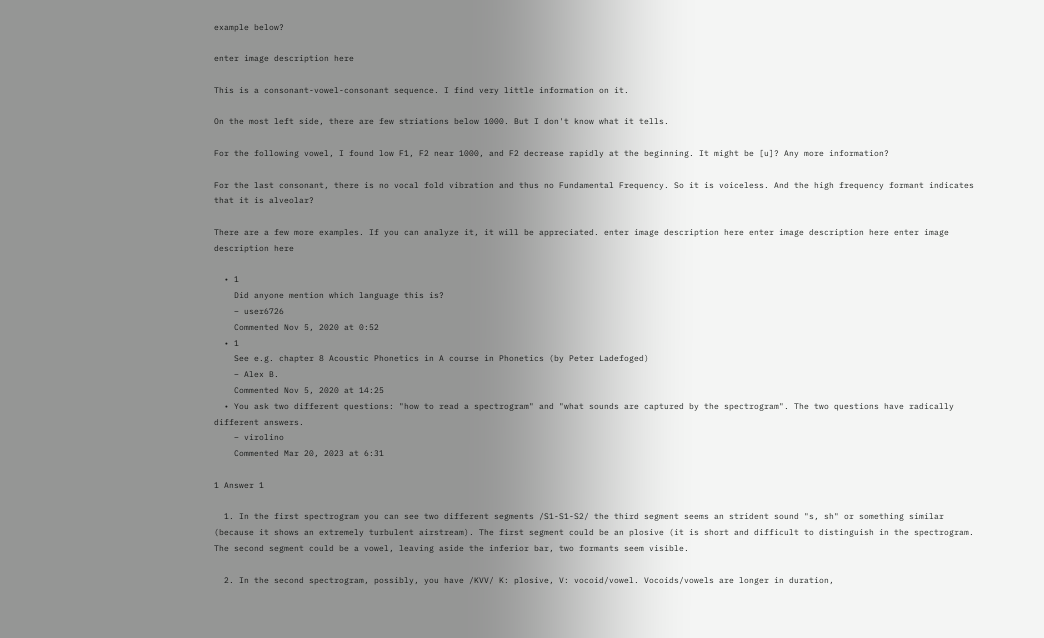example below?

enter image description here

This is a consonant-vowel-consonant sequence. I find very little information on it.

On the most left side, there are few striations below 1000. But I don't know what it tells.

For the following vowel, I found low F1, F2 near 1000, and F2 decrease rapidly at the beginning. It might be [u]? Any more information?

For the last consonant, there is no vocal fold vibration and thus no Fundamental Frequency. So it is voiceless. And the high frequency formant indicates that it is alveolar?

There are a few more examples. If you can analyze it, it will be appreciated. enter image description here enter image description here enter image description here

  • 1
    Did anyone mention which language this is?
    – user6726
    Commented Nov 5, 2020 at 0:52
  • 1
    See e.g. chapter 8 Acoustic Phonetics in A course in Phonetics (by Peter Ladefoged)
    – Alex B.
    Commented Nov 5, 2020 at 14:25
  • You ask two different questions: "how to read a spectrogram" and "what sounds are captured by the spectrogram". The two questions have radically different answers.
    – virolino
    Commented Mar 20, 2023 at 6:31

1 Answer 1

  1. In the first spectrogram you can see two different segments /S1-S1-S2/ the third segment seems an strident sound "s, sh" or something similar (because it shows an extremely turbulent airstream). The first segment could be an plosive (it is short and difficult to distinguish in the spectrogram. The second segment could be a vowel, leaving aside the inferior bar, two formants seem visible.

  2. In the second spectrogram, possibly, you have /KVV/ K: plosive, V: vocoid/vowel. Vocoids/vowels are longer in duration,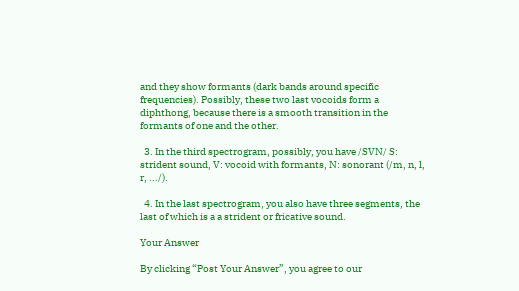and they show formants (dark bands around specific frequencies). Possibly, these two last vocoids form a diphthong, because there is a smooth transition in the formants of one and the other.

  3. In the third spectrogram, possibly, you have /SVN/ S: strident sound, V: vocoid with formants, N: sonorant (/m, n, l, r, .../).

  4. In the last spectrogram, you also have three segments, the last of which is a a strident or fricative sound.

Your Answer

By clicking “Post Your Answer”, you agree to our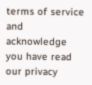terms of service and acknowledge you have read our privacy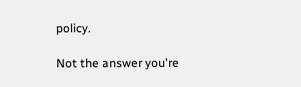policy.

Not the answer you're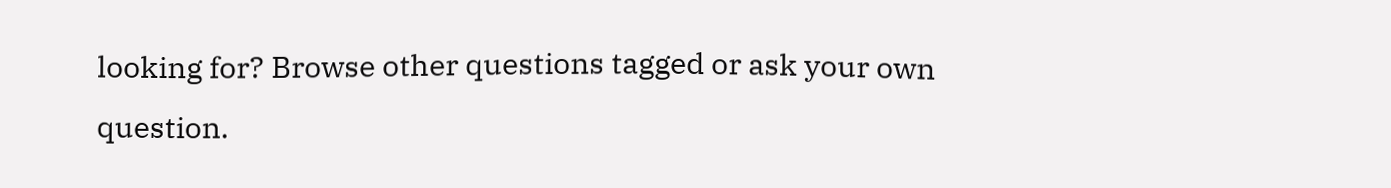looking for? Browse other questions tagged or ask your own question.